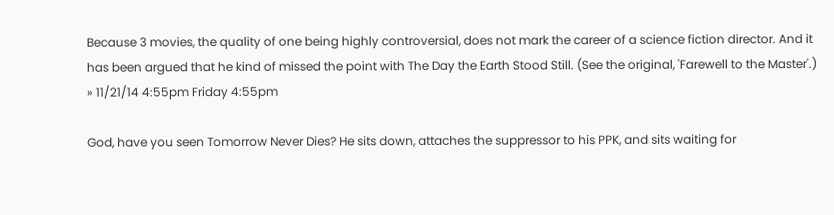Because 3 movies, the quality of one being highly controversial, does not mark the career of a science fiction director. And it has been argued that he kind of missed the point with The Day the Earth Stood Still. (See the original, 'Farewell to the Master'.) » 11/21/14 4:55pm Friday 4:55pm

God, have you seen Tomorrow Never Dies? He sits down, attaches the suppressor to his PPK, and sits waiting for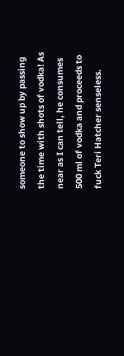someone to show up by passing the time with shots of vodka! As near as I can tell, he consumes 500 ml of vodka and proceeds to fuck Teri Hatcher senseless.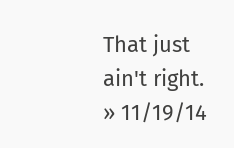That just ain't right. » 11/19/14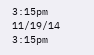3:15pm 11/19/14 3:15pm